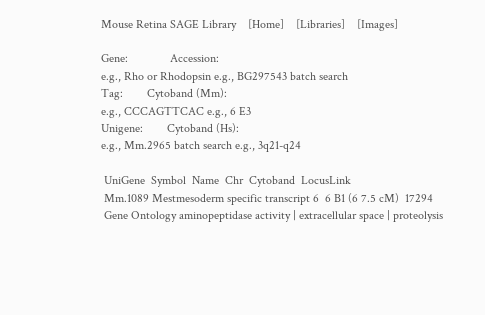Mouse Retina SAGE Library    [Home]    [Libraries]    [Images]

Gene:              Accession:
e.g., Rho or Rhodopsin e.g., BG297543 batch search
Tag:        Cytoband (Mm):
e.g., CCCAGTTCAC e.g., 6 E3
Unigene:        Cytoband (Hs):
e.g., Mm.2965 batch search e.g., 3q21-q24

 UniGene  Symbol  Name  Chr  Cytoband  LocusLink
 Mm.1089 Mestmesoderm specific transcript 6  6 B1 (6 7.5 cM)  17294
 Gene Ontology aminopeptidase activity | extracellular space | proteolysis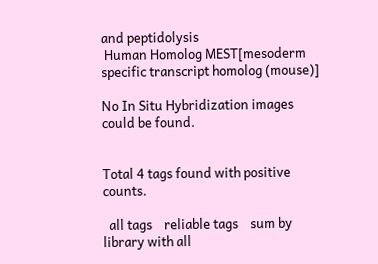and peptidolysis
 Human Homolog MEST[mesoderm specific transcript homolog (mouse)]

No In Situ Hybridization images could be found.


Total 4 tags found with positive counts.

  all tags    reliable tags    sum by library with all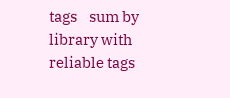tags    sum by library with reliable tags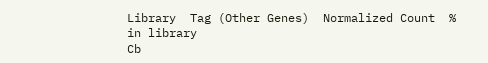Library  Tag (Other Genes)  Normalized Count  % in library
Cb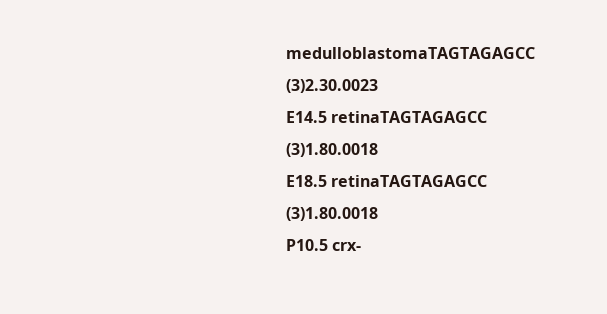medulloblastomaTAGTAGAGCC (3)2.30.0023
E14.5 retinaTAGTAGAGCC (3)1.80.0018
E18.5 retinaTAGTAGAGCC (3)1.80.0018
P10.5 crx-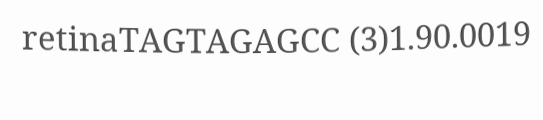retinaTAGTAGAGCC (3)1.90.0019